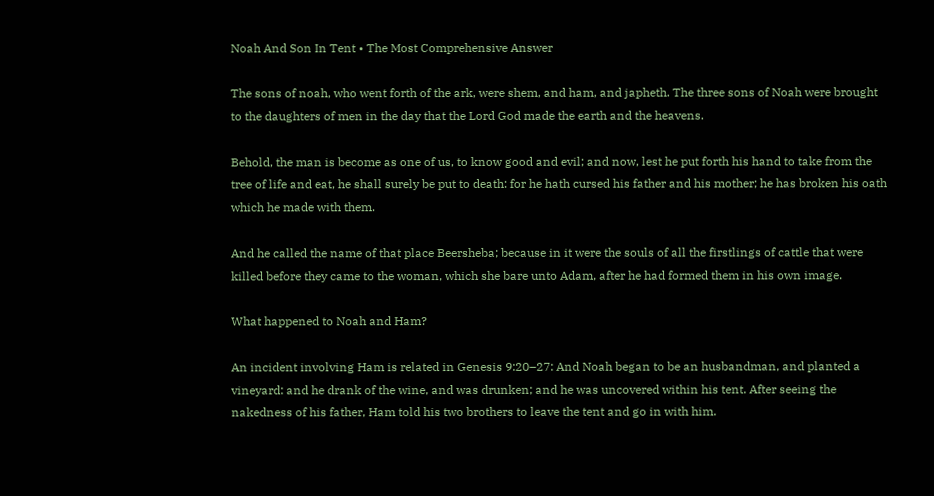Noah And Son In Tent • The Most Comprehensive Answer

The sons of noah, who went forth of the ark, were shem, and ham, and japheth. The three sons of Noah were brought to the daughters of men in the day that the Lord God made the earth and the heavens.

Behold, the man is become as one of us, to know good and evil; and now, lest he put forth his hand to take from the tree of life and eat, he shall surely be put to death: for he hath cursed his father and his mother; he has broken his oath which he made with them.

And he called the name of that place Beersheba; because in it were the souls of all the firstlings of cattle that were killed before they came to the woman, which she bare unto Adam, after he had formed them in his own image.

What happened to Noah and Ham?

An incident involving Ham is related in Genesis 9:20–27: And Noah began to be an husbandman, and planted a vineyard: and he drank of the wine, and was drunken; and he was uncovered within his tent. After seeing the nakedness of his father, Ham told his two brothers to leave the tent and go in with him.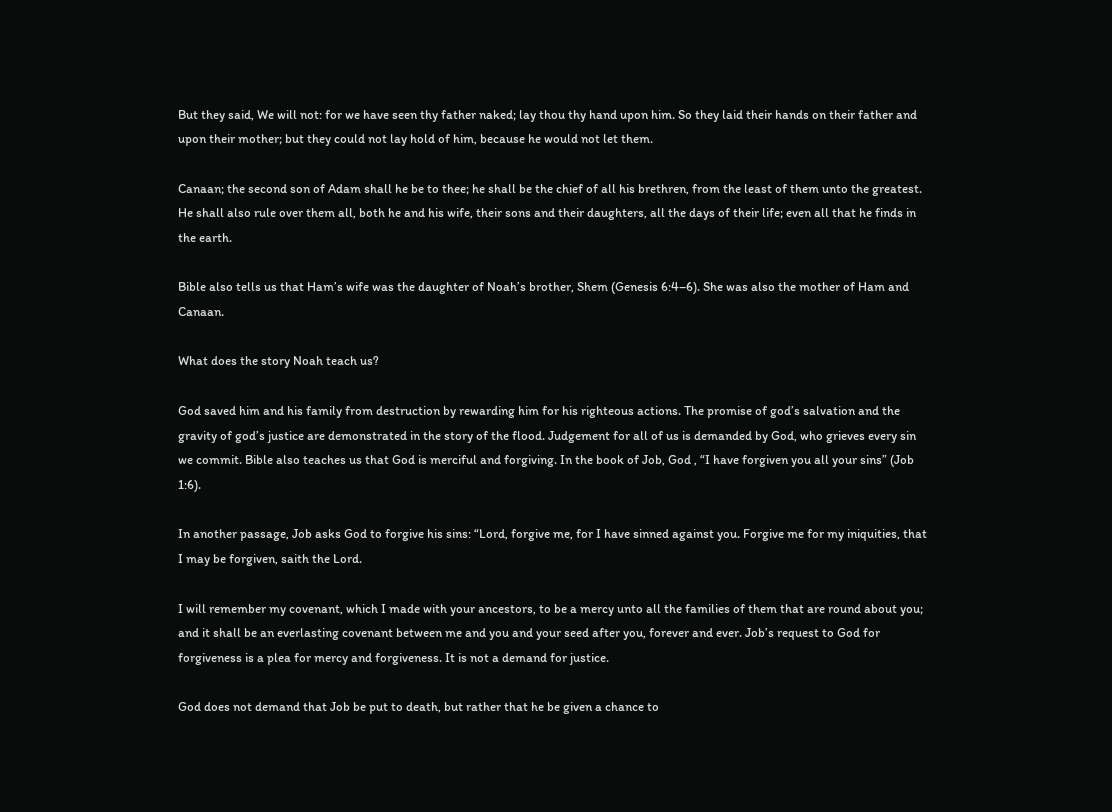But they said, We will not: for we have seen thy father naked; lay thou thy hand upon him. So they laid their hands on their father and upon their mother; but they could not lay hold of him, because he would not let them.

Canaan; the second son of Adam shall he be to thee; he shall be the chief of all his brethren, from the least of them unto the greatest. He shall also rule over them all, both he and his wife, their sons and their daughters, all the days of their life; even all that he finds in the earth.

Bible also tells us that Ham’s wife was the daughter of Noah’s brother, Shem (Genesis 6:4–6). She was also the mother of Ham and Canaan.

What does the story Noah teach us?

God saved him and his family from destruction by rewarding him for his righteous actions. The promise of god’s salvation and the gravity of god’s justice are demonstrated in the story of the flood. Judgement for all of us is demanded by God, who grieves every sin we commit. Bible also teaches us that God is merciful and forgiving. In the book of Job, God , “I have forgiven you all your sins” (Job 1:6).

In another passage, Job asks God to forgive his sins: “Lord, forgive me, for I have sinned against you. Forgive me for my iniquities, that I may be forgiven, saith the Lord.

I will remember my covenant, which I made with your ancestors, to be a mercy unto all the families of them that are round about you; and it shall be an everlasting covenant between me and you and your seed after you, forever and ever. Job’s request to God for forgiveness is a plea for mercy and forgiveness. It is not a demand for justice.

God does not demand that Job be put to death, but rather that he be given a chance to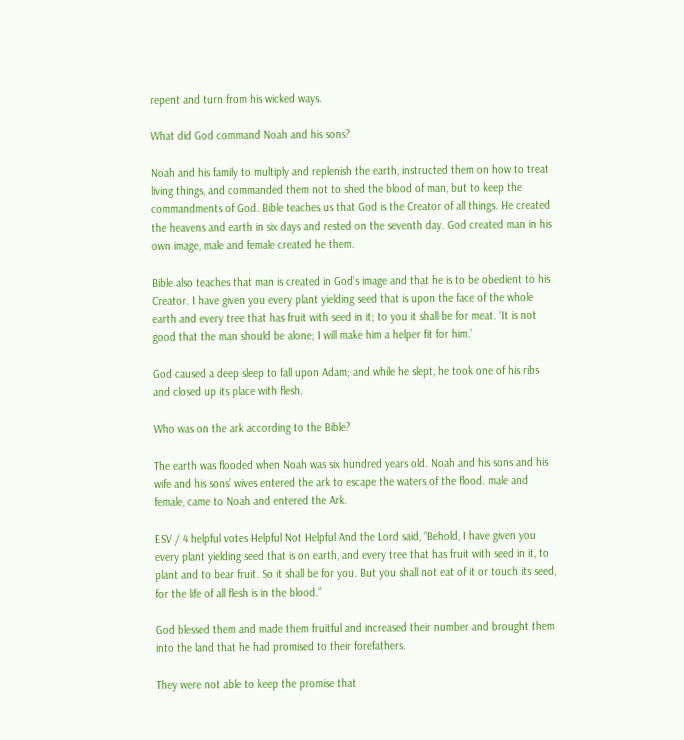repent and turn from his wicked ways.

What did God command Noah and his sons?

Noah and his family to multiply and replenish the earth, instructed them on how to treat living things, and commanded them not to shed the blood of man, but to keep the commandments of God. Bible teaches us that God is the Creator of all things. He created the heavens and earth in six days and rested on the seventh day. God created man in his own image, male and female created he them.

Bible also teaches that man is created in God’s image and that he is to be obedient to his Creator. I have given you every plant yielding seed that is upon the face of the whole earth and every tree that has fruit with seed in it; to you it shall be for meat. ‘It is not good that the man should be alone; I will make him a helper fit for him.’

God caused a deep sleep to fall upon Adam; and while he slept, he took one of his ribs and closed up its place with flesh.

Who was on the ark according to the Bible?

The earth was flooded when Noah was six hundred years old. Noah and his sons and his wife and his sons’ wives entered the ark to escape the waters of the flood. male and female, came to Noah and entered the Ark.

ESV / 4 helpful votes Helpful Not Helpful And the Lord said, “Behold, I have given you every plant yielding seed that is on earth, and every tree that has fruit with seed in it, to plant and to bear fruit. So it shall be for you. But you shall not eat of it or touch its seed, for the life of all flesh is in the blood.”

God blessed them and made them fruitful and increased their number and brought them into the land that he had promised to their forefathers.

They were not able to keep the promise that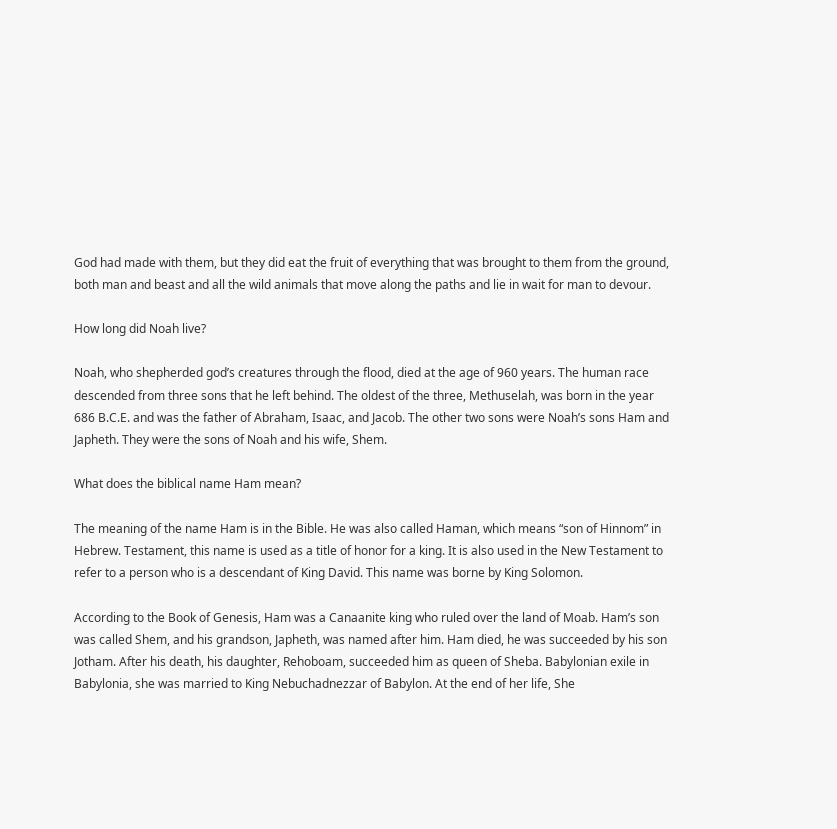God had made with them, but they did eat the fruit of everything that was brought to them from the ground, both man and beast and all the wild animals that move along the paths and lie in wait for man to devour.

How long did Noah live?

Noah, who shepherded god’s creatures through the flood, died at the age of 960 years. The human race descended from three sons that he left behind. The oldest of the three, Methuselah, was born in the year 686 B.C.E. and was the father of Abraham, Isaac, and Jacob. The other two sons were Noah’s sons Ham and Japheth. They were the sons of Noah and his wife, Shem.

What does the biblical name Ham mean?

The meaning of the name Ham is in the Bible. He was also called Haman, which means “son of Hinnom” in Hebrew. Testament, this name is used as a title of honor for a king. It is also used in the New Testament to refer to a person who is a descendant of King David. This name was borne by King Solomon.

According to the Book of Genesis, Ham was a Canaanite king who ruled over the land of Moab. Ham’s son was called Shem, and his grandson, Japheth, was named after him. Ham died, he was succeeded by his son Jotham. After his death, his daughter, Rehoboam, succeeded him as queen of Sheba. Babylonian exile in Babylonia, she was married to King Nebuchadnezzar of Babylon. At the end of her life, She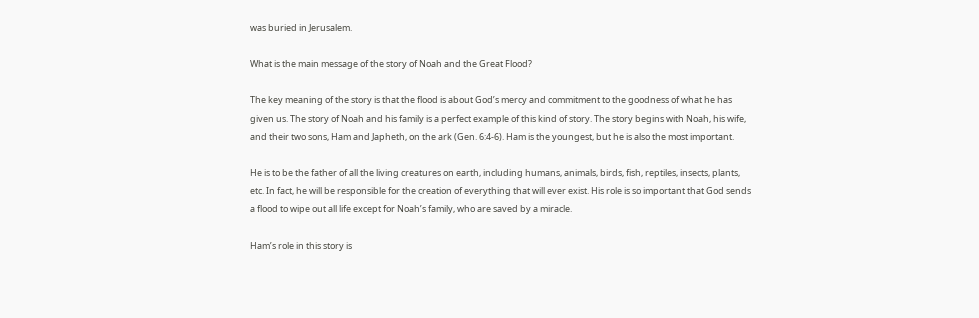was buried in Jerusalem.

What is the main message of the story of Noah and the Great Flood?

The key meaning of the story is that the flood is about God’s mercy and commitment to the goodness of what he has given us. The story of Noah and his family is a perfect example of this kind of story. The story begins with Noah, his wife, and their two sons, Ham and Japheth, on the ark (Gen. 6:4-6). Ham is the youngest, but he is also the most important.

He is to be the father of all the living creatures on earth, including humans, animals, birds, fish, reptiles, insects, plants, etc. In fact, he will be responsible for the creation of everything that will ever exist. His role is so important that God sends a flood to wipe out all life except for Noah’s family, who are saved by a miracle.

Ham’s role in this story is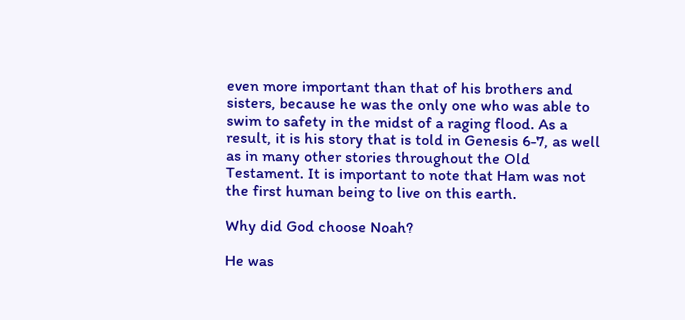even more important than that of his brothers and sisters, because he was the only one who was able to swim to safety in the midst of a raging flood. As a result, it is his story that is told in Genesis 6-7, as well as in many other stories throughout the Old Testament. It is important to note that Ham was not the first human being to live on this earth.

Why did God choose Noah?

He was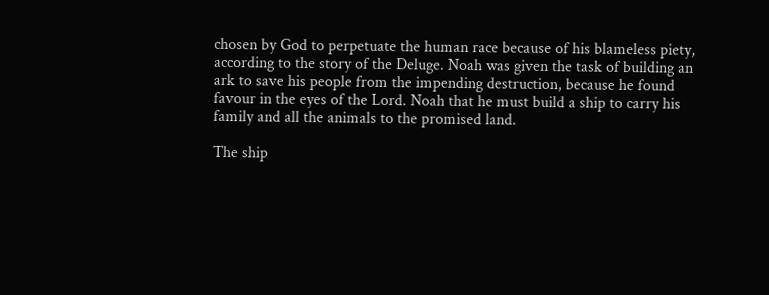chosen by God to perpetuate the human race because of his blameless piety, according to the story of the Deluge. Noah was given the task of building an ark to save his people from the impending destruction, because he found favour in the eyes of the Lord. Noah that he must build a ship to carry his family and all the animals to the promised land.

The ship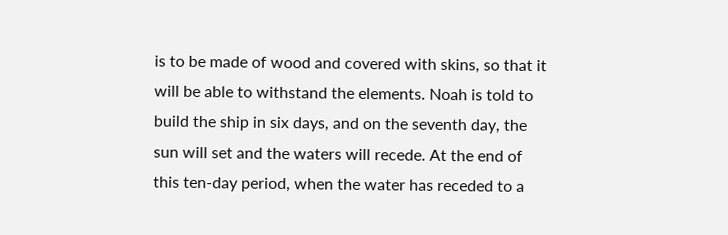is to be made of wood and covered with skins, so that it will be able to withstand the elements. Noah is told to build the ship in six days, and on the seventh day, the sun will set and the waters will recede. At the end of this ten-day period, when the water has receded to a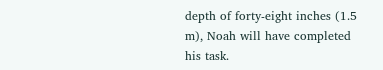depth of forty-eight inches (1.5 m), Noah will have completed his task.